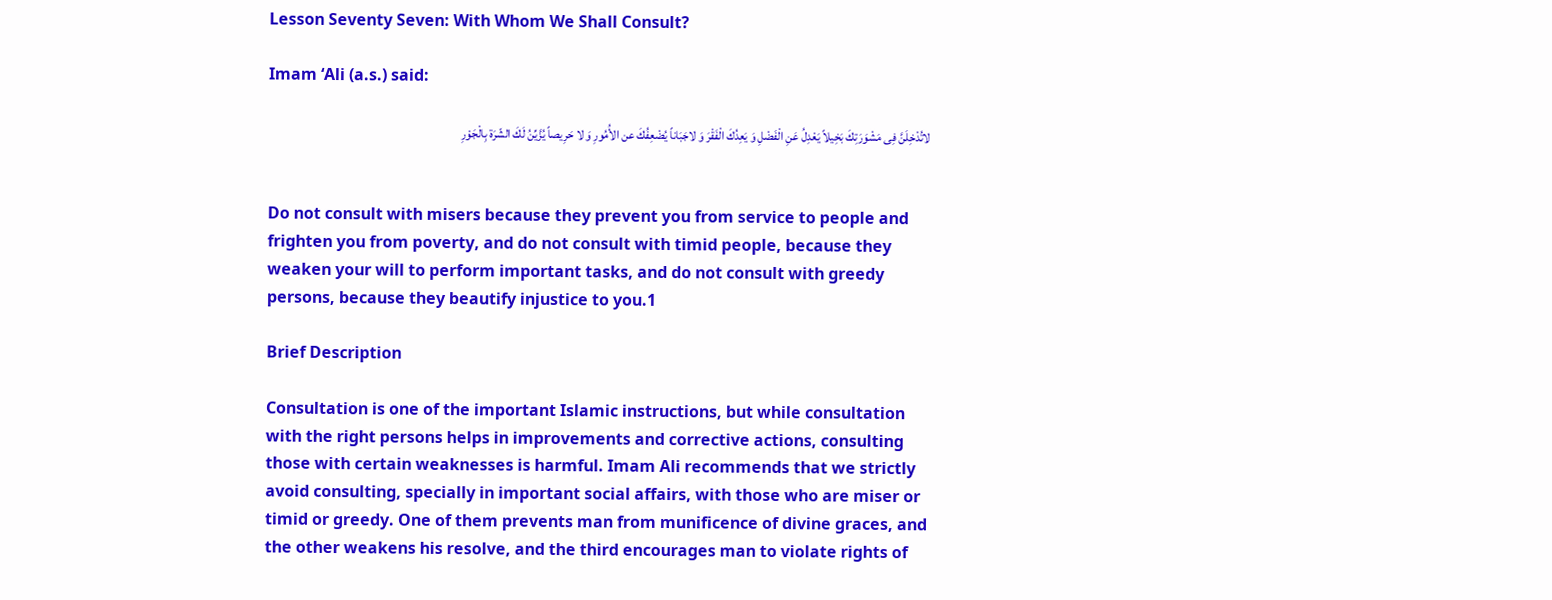Lesson Seventy Seven: With Whom We Shall Consult?

Imam ‘Ali (a.s.) said:

لاتُدْخِلَنَّ فِى مَشْوَرَتِكَ بَخِيلاً يَعْدِلُ عَنِ الْفَضْلِ وَ يَعِدُكَ الْفَقْرَ وَ لاجَبَاناً يُضْعِفُكَ عن الأُمُورِ وَ لا حَرِيصاً يُزَّيِّنُ لَكَ الشّرَة بِالْجَوْرِ


Do not consult with misers because they prevent you from service to people and frighten you from poverty, and do not consult with timid people, because they weaken your will to perform important tasks, and do not consult with greedy persons, because they beautify injustice to you.1

Brief Description

Consultation is one of the important Islamic instructions, but while consultation with the right persons helps in improvements and corrective actions, consulting those with certain weaknesses is harmful. Imam Ali recommends that we strictly avoid consulting, specially in important social affairs, with those who are miser or timid or greedy. One of them prevents man from munificence of divine graces, and the other weakens his resolve, and the third encourages man to violate rights of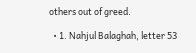others out of greed.

  • 1. Nahjul Balaghah, letter 53